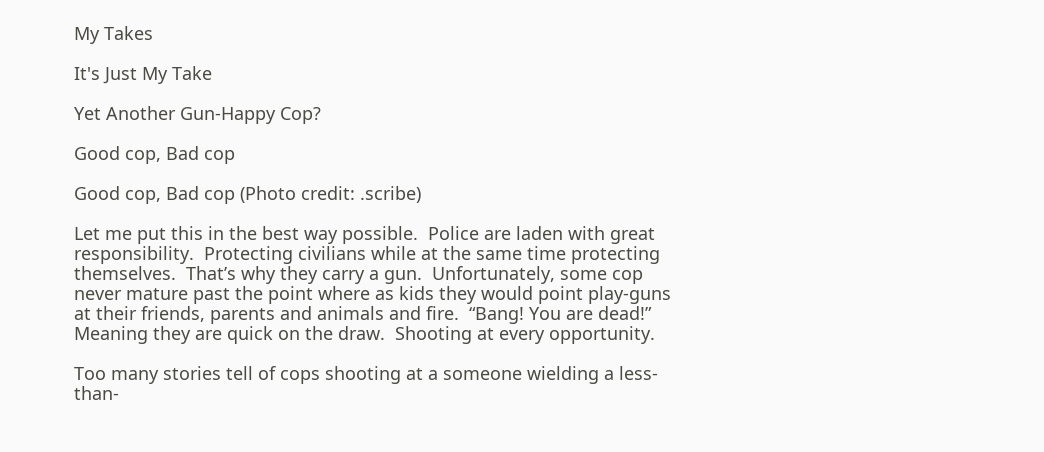My Takes

It's Just My Take

Yet Another Gun-Happy Cop?

Good cop, Bad cop

Good cop, Bad cop (Photo credit: .scribe)

Let me put this in the best way possible.  Police are laden with great responsibility.  Protecting civilians while at the same time protecting themselves.  That’s why they carry a gun.  Unfortunately, some cop never mature past the point where as kids they would point play-guns at their friends, parents and animals and fire.  “Bang! You are dead!” Meaning they are quick on the draw.  Shooting at every opportunity.

Too many stories tell of cops shooting at a someone wielding a less-than-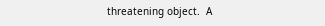threatening object.  A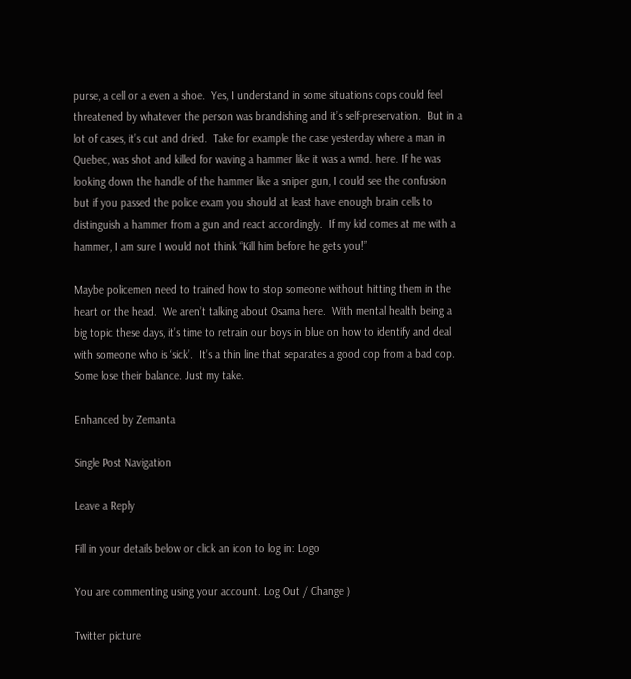purse, a cell or a even a shoe.  Yes, I understand in some situations cops could feel threatened by whatever the person was brandishing and it’s self-preservation.  But in a lot of cases, it’s cut and dried.  Take for example the case yesterday where a man in Quebec, was shot and killed for waving a hammer like it was a wmd. here. If he was looking down the handle of the hammer like a sniper gun, I could see the confusion but if you passed the police exam you should at least have enough brain cells to distinguish a hammer from a gun and react accordingly.  If my kid comes at me with a hammer, I am sure I would not think “Kill him before he gets you!”

Maybe policemen need to trained how to stop someone without hitting them in the heart or the head.  We aren’t talking about Osama here.  With mental health being a big topic these days, it’s time to retrain our boys in blue on how to identify and deal with someone who is ‘sick’.  It’s a thin line that separates a good cop from a bad cop.  Some lose their balance. Just my take.

Enhanced by Zemanta

Single Post Navigation

Leave a Reply

Fill in your details below or click an icon to log in: Logo

You are commenting using your account. Log Out / Change )

Twitter picture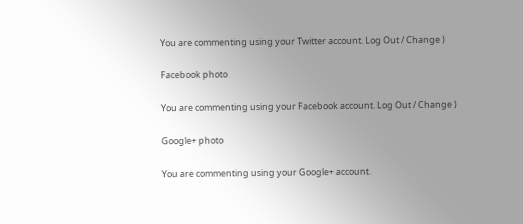You are commenting using your Twitter account. Log Out / Change )

Facebook photo

You are commenting using your Facebook account. Log Out / Change )

Google+ photo

You are commenting using your Google+ account.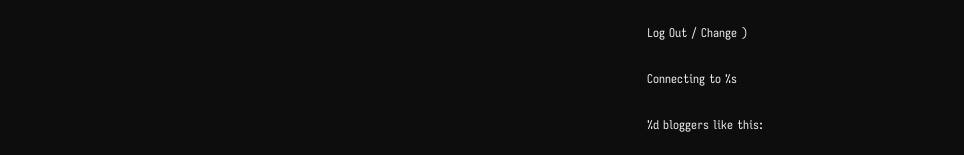Log Out / Change )

Connecting to %s

%d bloggers like this: